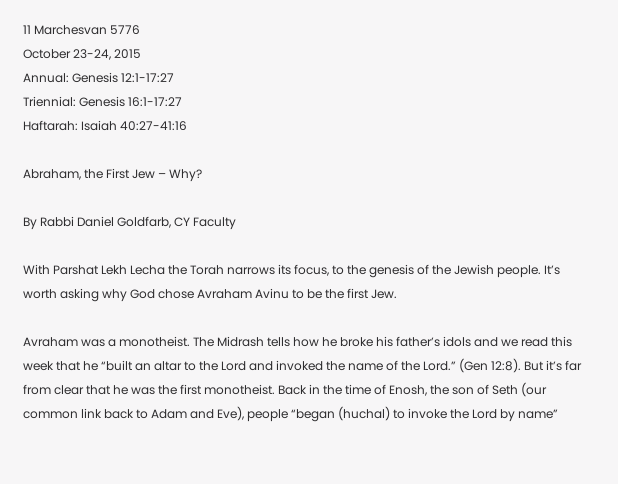11 Marchesvan 5776
October 23-24, 2015
Annual: Genesis 12:1-17:27
Triennial: Genesis 16:1-17:27
Haftarah: Isaiah 40:27-41:16

Abraham, the First Jew – Why?

By Rabbi Daniel Goldfarb, CY Faculty

With Parshat Lekh Lecha the Torah narrows its focus, to the genesis of the Jewish people. It’s worth asking why God chose Avraham Avinu to be the first Jew.

Avraham was a monotheist. The Midrash tells how he broke his father’s idols and we read this week that he “built an altar to the Lord and invoked the name of the Lord.” (Gen 12:8). But it’s far from clear that he was the first monotheist. Back in the time of Enosh, the son of Seth (our common link back to Adam and Eve), people “began (huchal) to invoke the Lord by name”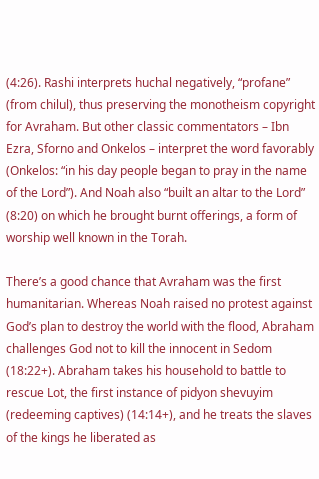(4:26). Rashi interprets huchal negatively, “profane” (from chilul), thus preserving the monotheism copyright for Avraham. But other classic commentators – Ibn Ezra, Sforno and Onkelos – interpret the word favorably (Onkelos: “in his day people began to pray in the name of the Lord”). And Noah also “built an altar to the Lord” (8:20) on which he brought burnt offerings, a form of worship well known in the Torah.

There’s a good chance that Avraham was the first humanitarian. Whereas Noah raised no protest against God’s plan to destroy the world with the flood, Abraham challenges God not to kill the innocent in Sedom (18:22+). Abraham takes his household to battle to rescue Lot, the first instance of pidyon shevuyim (redeeming captives) (14:14+), and he treats the slaves of the kings he liberated as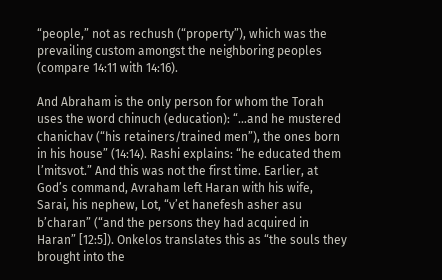“people,” not as rechush (“property”), which was the prevailing custom amongst the neighboring peoples (compare 14:11 with 14:16).

And Abraham is the only person for whom the Torah uses the word chinuch (education): “…and he mustered chanichav (“his retainers/trained men”), the ones born in his house” (14:14). Rashi explains: “he educated them l’mitsvot.” And this was not the first time. Earlier, at God’s command, Avraham left Haran with his wife, Sarai, his nephew, Lot, “v’et hanefesh asher asu b’charan” (“and the persons they had acquired in Haran” [12:5]). Onkelos translates this as “the souls they brought into the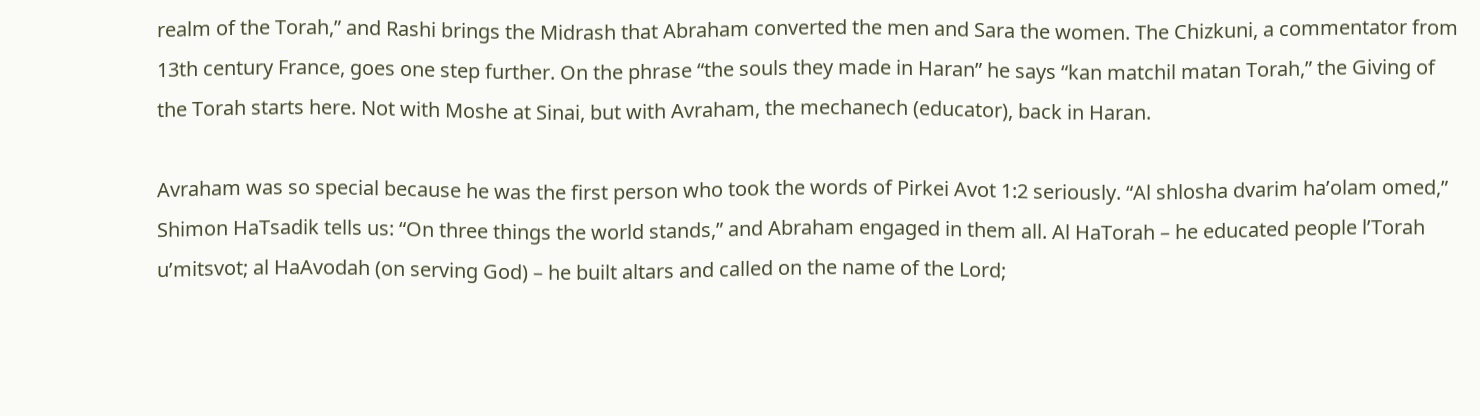realm of the Torah,” and Rashi brings the Midrash that Abraham converted the men and Sara the women. The Chizkuni, a commentator from 13th century France, goes one step further. On the phrase “the souls they made in Haran” he says “kan matchil matan Torah,” the Giving of the Torah starts here. Not with Moshe at Sinai, but with Avraham, the mechanech (educator), back in Haran.

Avraham was so special because he was the first person who took the words of Pirkei Avot 1:2 seriously. “Al shlosha dvarim ha’olam omed,” Shimon HaTsadik tells us: “On three things the world stands,” and Abraham engaged in them all. Al HaTorah – he educated people l’Torah u’mitsvot; al HaAvodah (on serving God) – he built altars and called on the name of the Lord;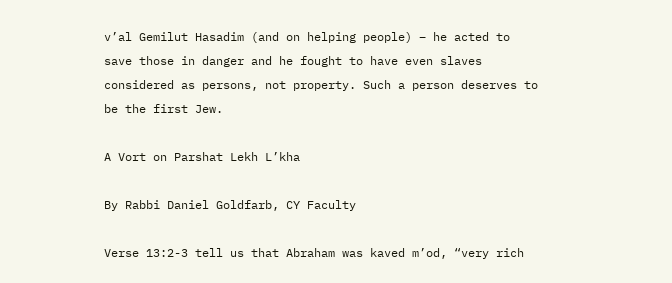v’al Gemilut Hasadim (and on helping people) – he acted to save those in danger and he fought to have even slaves considered as persons, not property. Such a person deserves to be the first Jew.

A Vort on Parshat Lekh L’kha

By Rabbi Daniel Goldfarb, CY Faculty

Verse 13:2-3 tell us that Abraham was kaved m’od, “very rich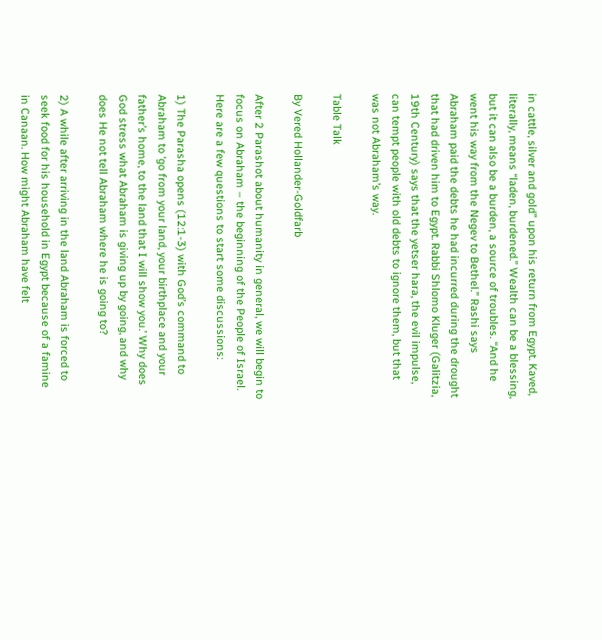in cattle, silver and gold” upon his return from Egypt. Kaved, literally, means “laden, burdened.” Wealth can be a blessing, but it can also be a burden, a source of troubles. “And he went his way from the Negev to Bethel.” Rashi says Abraham paid the debts he had incurred during the drought that had driven him to Egypt. Rabbi Shlomo Kluger (Galitzia, 19th Century) says that the yetser hara, the evil impulse, can tempt people with old debts to ignore them, but that was not Abraham’s way.

Table Talk

By Vered Hollander-Goldfarb

After 2 Parashot about humanity in general, we will begin to focus on Abraham – the beginning of the People of Israel. Here are a few questions to start some discussions:

1) The Parasha opens (12:1-3) with God’s command to Abraham to ‘go from your land, your birthplace and your father’s home, to the land that I will show you.’ Why does God stress what Abraham is giving up by going, and why does He not tell Abraham where he is going to?

2) A while after arriving in the land Abraham is forced to seek food for his household in Egypt because of a famine in Canaan. How might Abraham have felt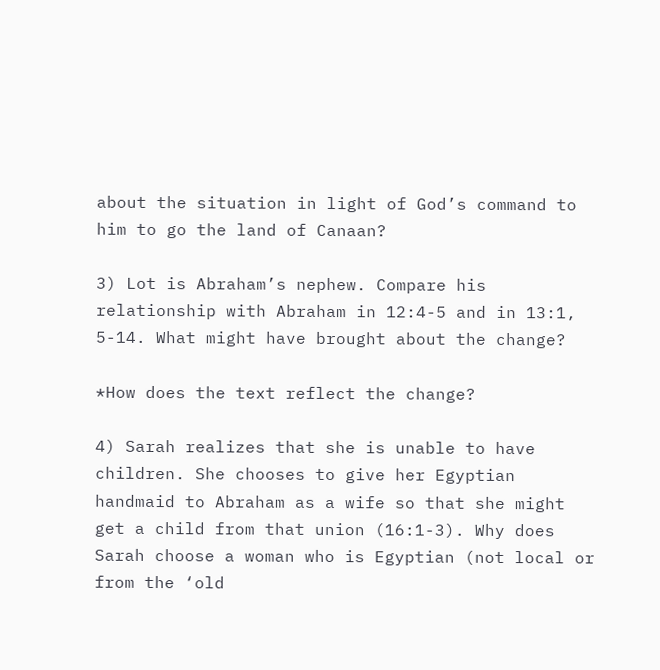about the situation in light of God’s command to him to go the land of Canaan?

3) Lot is Abraham’s nephew. Compare his relationship with Abraham in 12:4-5 and in 13:1, 5-14. What might have brought about the change?

*How does the text reflect the change?

4) Sarah realizes that she is unable to have children. She chooses to give her Egyptian handmaid to Abraham as a wife so that she might get a child from that union (16:1-3). Why does Sarah choose a woman who is Egyptian (not local or from the ‘old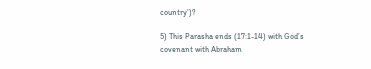country’)?

5) This Parasha ends (17:1-14) with God’s covenant with Abraham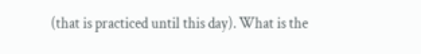(that is practiced until this day). What is the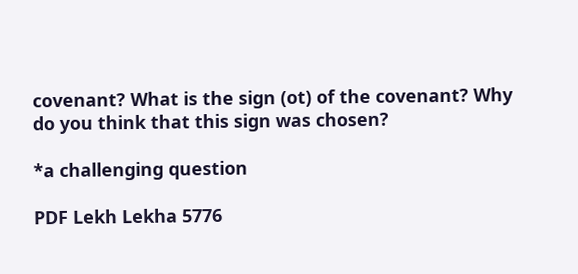covenant? What is the sign (ot) of the covenant? Why do you think that this sign was chosen?

*a challenging question

PDF Lekh Lekha 5776